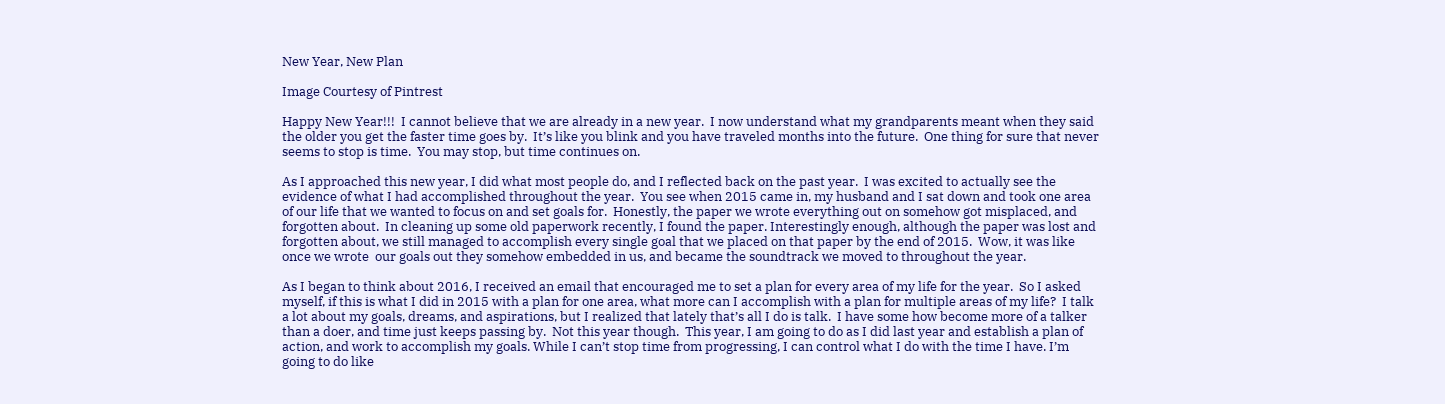New Year, New Plan

Image Courtesy of Pintrest

Happy New Year!!!  I cannot believe that we are already in a new year.  I now understand what my grandparents meant when they said the older you get the faster time goes by.  It’s like you blink and you have traveled months into the future.  One thing for sure that never seems to stop is time.  You may stop, but time continues on.

As I approached this new year, I did what most people do, and I reflected back on the past year.  I was excited to actually see the evidence of what I had accomplished throughout the year.  You see when 2015 came in, my husband and I sat down and took one area of our life that we wanted to focus on and set goals for.  Honestly, the paper we wrote everything out on somehow got misplaced, and forgotten about.  In cleaning up some old paperwork recently, I found the paper. Interestingly enough, although the paper was lost and forgotten about, we still managed to accomplish every single goal that we placed on that paper by the end of 2015.  Wow, it was like once we wrote  our goals out they somehow embedded in us, and became the soundtrack we moved to throughout the year.

As I began to think about 2016, I received an email that encouraged me to set a plan for every area of my life for the year.  So I asked myself, if this is what I did in 2015 with a plan for one area, what more can I accomplish with a plan for multiple areas of my life?  I talk a lot about my goals, dreams, and aspirations, but I realized that lately that’s all I do is talk.  I have some how become more of a talker than a doer, and time just keeps passing by.  Not this year though.  This year, I am going to do as I did last year and establish a plan of action, and work to accomplish my goals. While I can’t stop time from progressing, I can control what I do with the time I have. I’m going to do like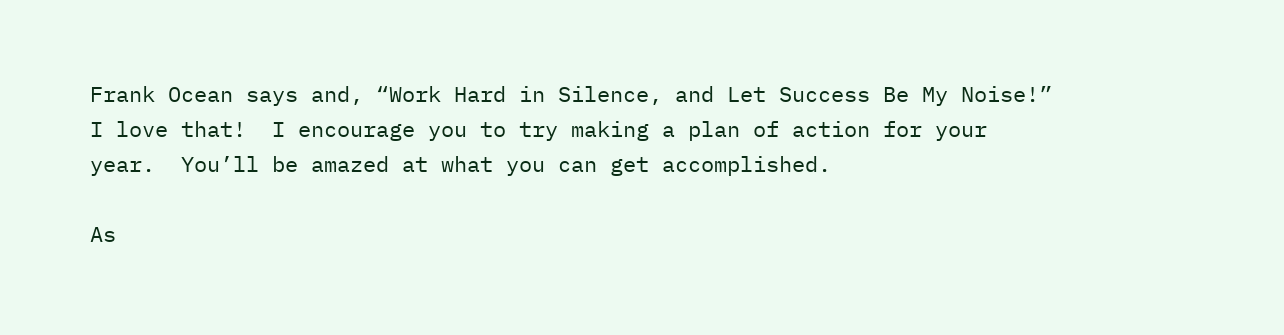Frank Ocean says and, “Work Hard in Silence, and Let Success Be My Noise!”  I love that!  I encourage you to try making a plan of action for your year.  You’ll be amazed at what you can get accomplished.

As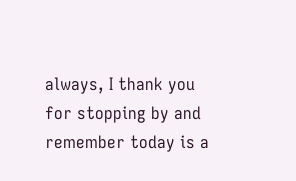always, I thank you for stopping by and remember today is a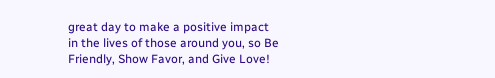great day to make a positive impact in the lives of those around you, so Be Friendly, Show Favor, and Give Love!